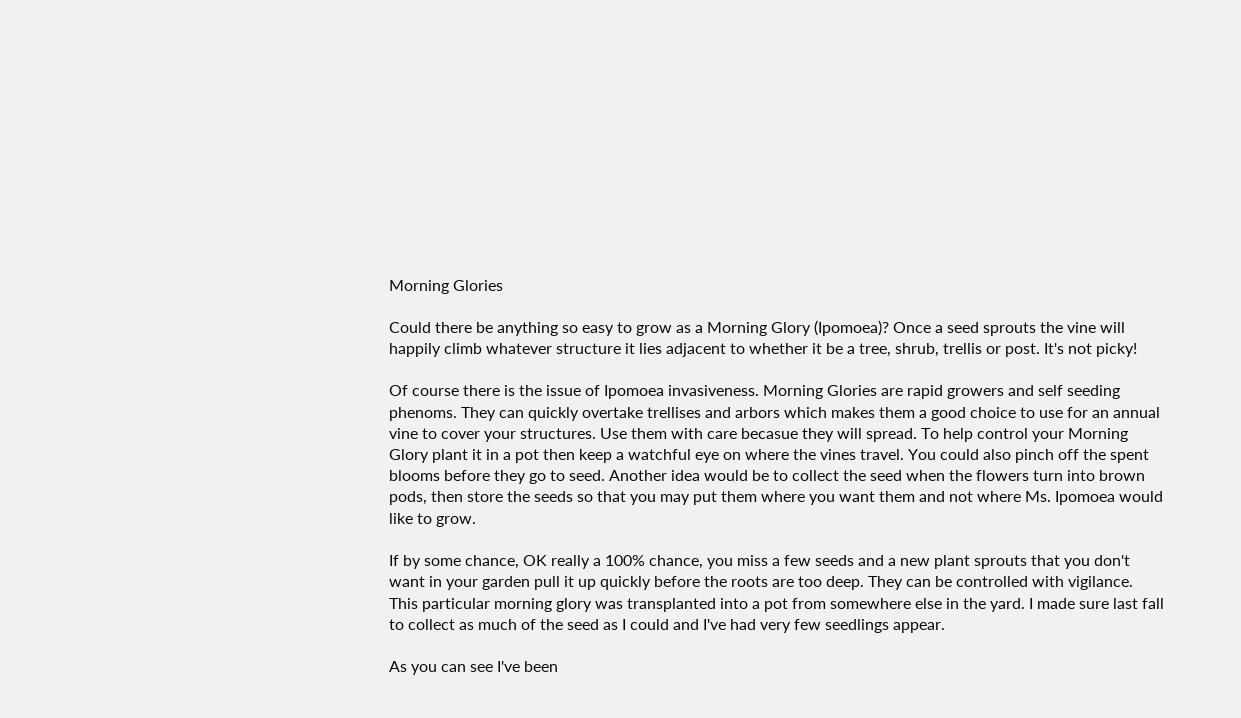Morning Glories

Could there be anything so easy to grow as a Morning Glory (Ipomoea)? Once a seed sprouts the vine will happily climb whatever structure it lies adjacent to whether it be a tree, shrub, trellis or post. It's not picky!

Of course there is the issue of Ipomoea invasiveness. Morning Glories are rapid growers and self seeding phenoms. They can quickly overtake trellises and arbors which makes them a good choice to use for an annual vine to cover your structures. Use them with care becasue they will spread. To help control your Morning Glory plant it in a pot then keep a watchful eye on where the vines travel. You could also pinch off the spent blooms before they go to seed. Another idea would be to collect the seed when the flowers turn into brown pods, then store the seeds so that you may put them where you want them and not where Ms. Ipomoea would like to grow.

If by some chance, OK really a 100% chance, you miss a few seeds and a new plant sprouts that you don't want in your garden pull it up quickly before the roots are too deep. They can be controlled with vigilance. This particular morning glory was transplanted into a pot from somewhere else in the yard. I made sure last fall to collect as much of the seed as I could and I've had very few seedlings appear.

As you can see I've been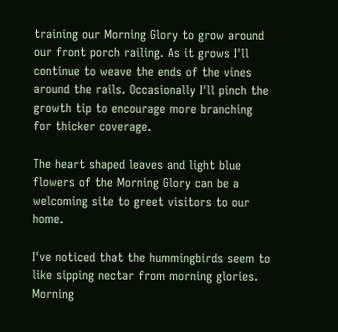training our Morning Glory to grow around our front porch railing. As it grows I'll continue to weave the ends of the vines around the rails. Occasionally I'll pinch the growth tip to encourage more branching for thicker coverage.

The heart shaped leaves and light blue flowers of the Morning Glory can be a welcoming site to greet visitors to our home.

I've noticed that the hummingbirds seem to like sipping nectar from morning glories. Morning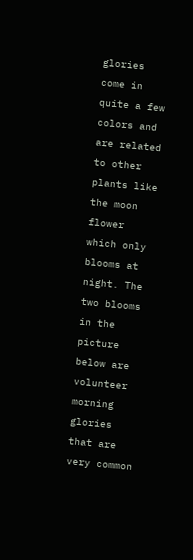glories come in quite a few colors and are related to other plants like the moon flower which only blooms at night. The two blooms in the picture below are volunteer morning glories that are very common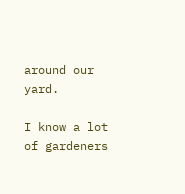around our yard.

I know a lot of gardeners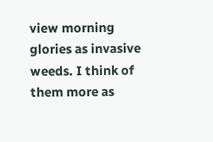view morning glories as invasive weeds. I think of them more as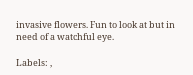invasive flowers. Fun to look at but in need of a watchful eye.

Labels: ,